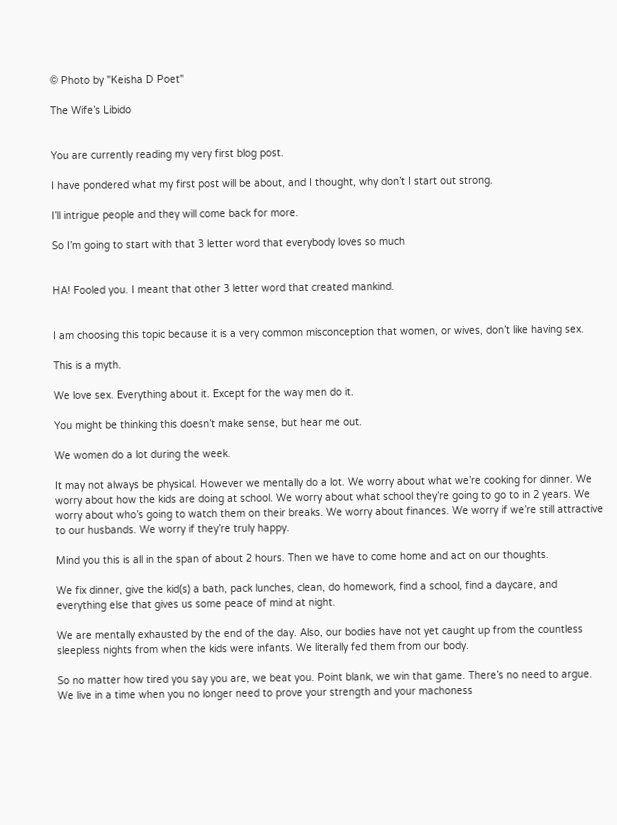© Photo by "Keisha D Poet"

The Wife’s Libido


You are currently reading my very first blog post.

I have pondered what my first post will be about, and I thought, why don’t I start out strong.

I’ll intrigue people and they will come back for more.

So I’m going to start with that 3 letter word that everybody loves so much


HA! Fooled you. I meant that other 3 letter word that created mankind.


I am choosing this topic because it is a very common misconception that women, or wives, don’t like having sex.

This is a myth.

We love sex. Everything about it. Except for the way men do it.

You might be thinking this doesn’t make sense, but hear me out.

We women do a lot during the week.

It may not always be physical. However we mentally do a lot. We worry about what we’re cooking for dinner. We worry about how the kids are doing at school. We worry about what school they’re going to go to in 2 years. We worry about who’s going to watch them on their breaks. We worry about finances. We worry if we’re still attractive to our husbands. We worry if they’re truly happy.

Mind you this is all in the span of about 2 hours. Then we have to come home and act on our thoughts.

We fix dinner, give the kid(s) a bath, pack lunches, clean, do homework, find a school, find a daycare, and everything else that gives us some peace of mind at night.

We are mentally exhausted by the end of the day. Also, our bodies have not yet caught up from the countless sleepless nights from when the kids were infants. We literally fed them from our body.

So no matter how tired you say you are, we beat you. Point blank, we win that game. There’s no need to argue. We live in a time when you no longer need to prove your strength and your machoness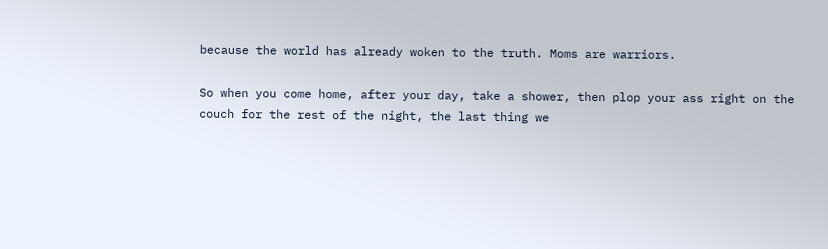because the world has already woken to the truth. Moms are warriors.

So when you come home, after your day, take a shower, then plop your ass right on the couch for the rest of the night, the last thing we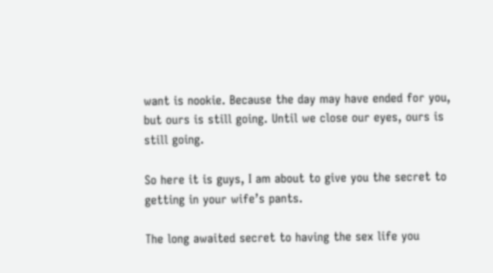want is nookie. Because the day may have ended for you, but ours is still going. Until we close our eyes, ours is still going.

So here it is guys, I am about to give you the secret to getting in your wife’s pants.

The long awaited secret to having the sex life you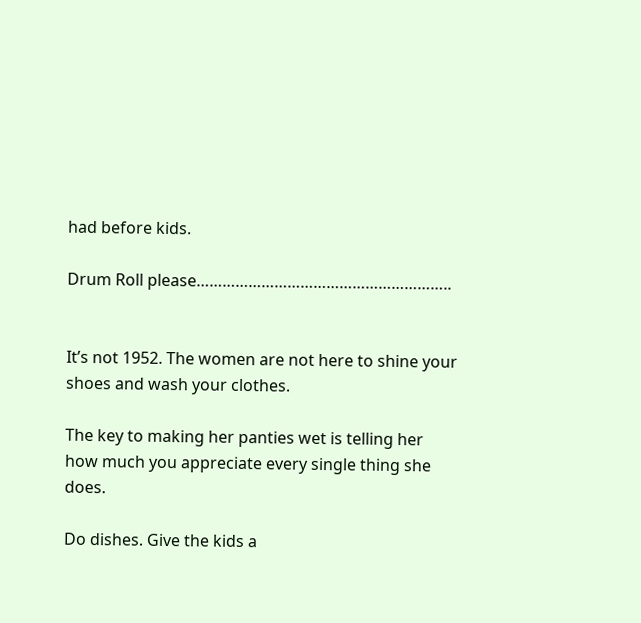had before kids.

Drum Roll please…………………………………………………..


It’s not 1952. The women are not here to shine your shoes and wash your clothes.

The key to making her panties wet is telling her how much you appreciate every single thing she does.

Do dishes. Give the kids a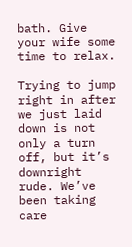bath. Give your wife some time to relax.

Trying to jump right in after we just laid down is not only a turn off, but it’s downright rude. We’ve been taking care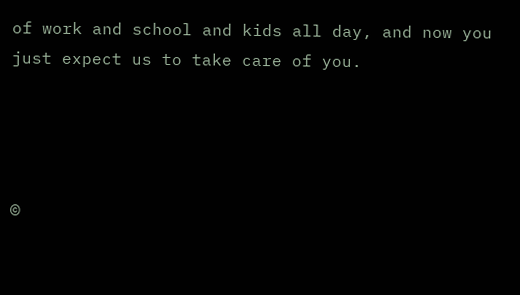of work and school and kids all day, and now you just expect us to take care of you.




©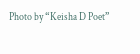Photo by “Keisha D Poet”